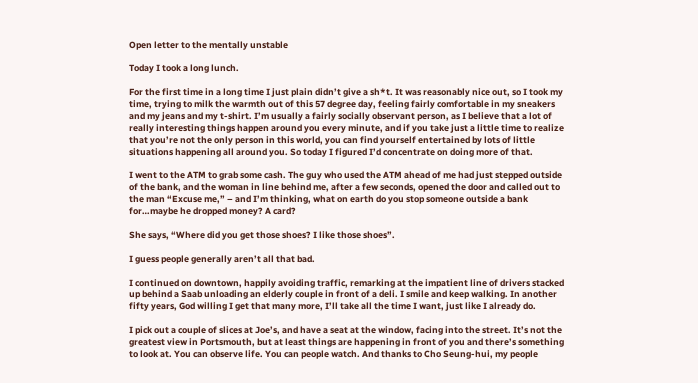Open letter to the mentally unstable

Today I took a long lunch.

For the first time in a long time I just plain didn’t give a sh*t. It was reasonably nice out, so I took my time, trying to milk the warmth out of this 57 degree day, feeling fairly comfortable in my sneakers and my jeans and my t-shirt. I’m usually a fairly socially observant person, as I believe that a lot of really interesting things happen around you every minute, and if you take just a little time to realize that you’re not the only person in this world, you can find yourself entertained by lots of little situations happening all around you. So today I figured I’d concentrate on doing more of that.

I went to the ATM to grab some cash. The guy who used the ATM ahead of me had just stepped outside of the bank, and the woman in line behind me, after a few seconds, opened the door and called out to the man “Excuse me,” – and I’m thinking, what on earth do you stop someone outside a bank for…maybe he dropped money? A card?

She says, “Where did you get those shoes? I like those shoes”.

I guess people generally aren’t all that bad.

I continued on downtown, happily avoiding traffic, remarking at the impatient line of drivers stacked up behind a Saab unloading an elderly couple in front of a deli. I smile and keep walking. In another fifty years, God willing I get that many more, I’ll take all the time I want, just like I already do.

I pick out a couple of slices at Joe’s, and have a seat at the window, facing into the street. It’s not the greatest view in Portsmouth, but at least things are happening in front of you and there’s something to look at. You can observe life. You can people watch. And thanks to Cho Seung-hui, my people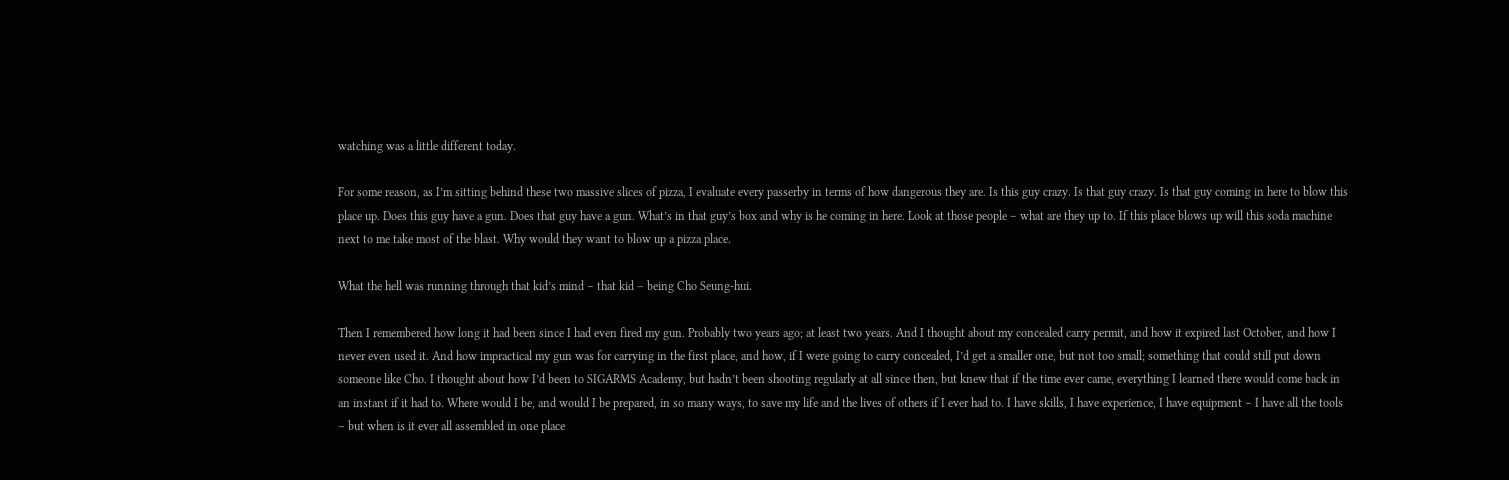watching was a little different today.

For some reason, as I’m sitting behind these two massive slices of pizza, I evaluate every passerby in terms of how dangerous they are. Is this guy crazy. Is that guy crazy. Is that guy coming in here to blow this place up. Does this guy have a gun. Does that guy have a gun. What’s in that guy’s box and why is he coming in here. Look at those people – what are they up to. If this place blows up will this soda machine next to me take most of the blast. Why would they want to blow up a pizza place.

What the hell was running through that kid’s mind – that kid – being Cho Seung-hui.

Then I remembered how long it had been since I had even fired my gun. Probably two years ago; at least two years. And I thought about my concealed carry permit, and how it expired last October, and how I never even used it. And how impractical my gun was for carrying in the first place, and how, if I were going to carry concealed, I’d get a smaller one, but not too small; something that could still put down someone like Cho. I thought about how I’d been to SIGARMS Academy, but hadn’t been shooting regularly at all since then, but knew that if the time ever came, everything I learned there would come back in an instant if it had to. Where would I be, and would I be prepared, in so many ways, to save my life and the lives of others if I ever had to. I have skills, I have experience, I have equipment – I have all the tools – but when is it ever all assembled in one place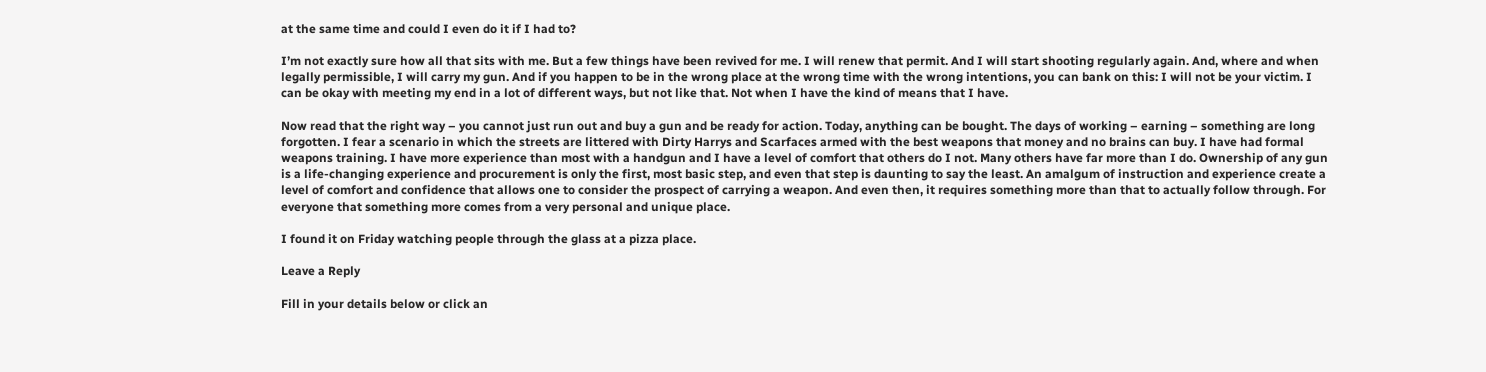at the same time and could I even do it if I had to?

I’m not exactly sure how all that sits with me. But a few things have been revived for me. I will renew that permit. And I will start shooting regularly again. And, where and when legally permissible, I will carry my gun. And if you happen to be in the wrong place at the wrong time with the wrong intentions, you can bank on this: I will not be your victim. I can be okay with meeting my end in a lot of different ways, but not like that. Not when I have the kind of means that I have.

Now read that the right way – you cannot just run out and buy a gun and be ready for action. Today, anything can be bought. The days of working – earning – something are long forgotten. I fear a scenario in which the streets are littered with Dirty Harrys and Scarfaces armed with the best weapons that money and no brains can buy. I have had formal weapons training. I have more experience than most with a handgun and I have a level of comfort that others do I not. Many others have far more than I do. Ownership of any gun is a life-changing experience and procurement is only the first, most basic step, and even that step is daunting to say the least. An amalgum of instruction and experience create a level of comfort and confidence that allows one to consider the prospect of carrying a weapon. And even then, it requires something more than that to actually follow through. For everyone that something more comes from a very personal and unique place.

I found it on Friday watching people through the glass at a pizza place.

Leave a Reply

Fill in your details below or click an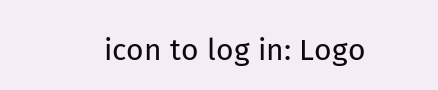icon to log in: Logo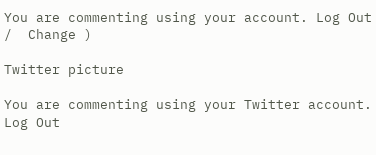You are commenting using your account. Log Out /  Change )

Twitter picture

You are commenting using your Twitter account. Log Out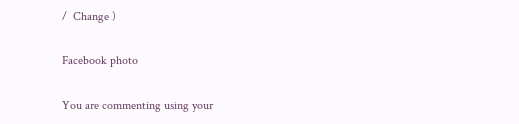/  Change )

Facebook photo

You are commenting using your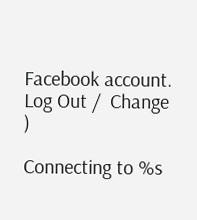Facebook account. Log Out /  Change )

Connecting to %s